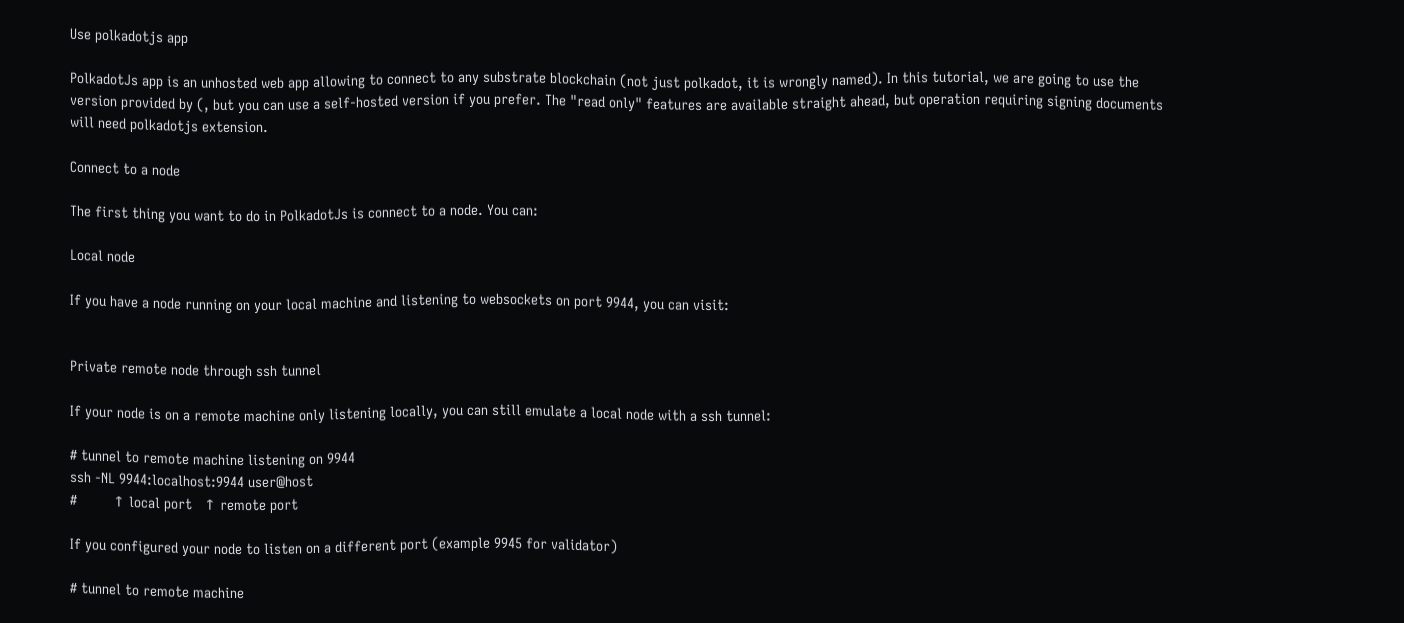Use polkadotjs app

PolkadotJs app is an unhosted web app allowing to connect to any substrate blockchain (not just polkadot, it is wrongly named). In this tutorial, we are going to use the version provided by (, but you can use a self-hosted version if you prefer. The "read only" features are available straight ahead, but operation requiring signing documents will need polkadotjs extension.

Connect to a node

The first thing you want to do in PolkadotJs is connect to a node. You can:

Local node

If you have a node running on your local machine and listening to websockets on port 9944, you can visit:


Private remote node through ssh tunnel

If your node is on a remote machine only listening locally, you can still emulate a local node with a ssh tunnel:

# tunnel to remote machine listening on 9944
ssh -NL 9944:localhost:9944 user@host
#         ↑ local port   ↑ remote port

If you configured your node to listen on a different port (example 9945 for validator)

# tunnel to remote machine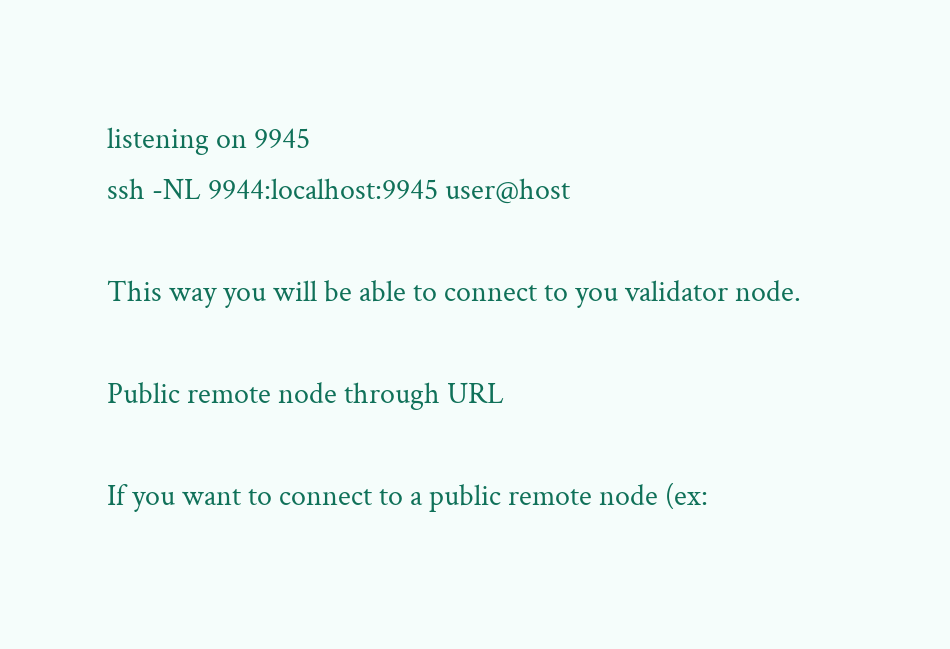listening on 9945
ssh -NL 9944:localhost:9945 user@host

This way you will be able to connect to you validator node.

Public remote node through URL

If you want to connect to a public remote node (ex: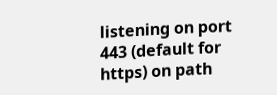listening on port 443 (default for https) on path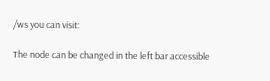/ws you can visit:

The node can be changed in the left bar accessible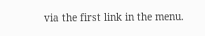via the first link in the menu.